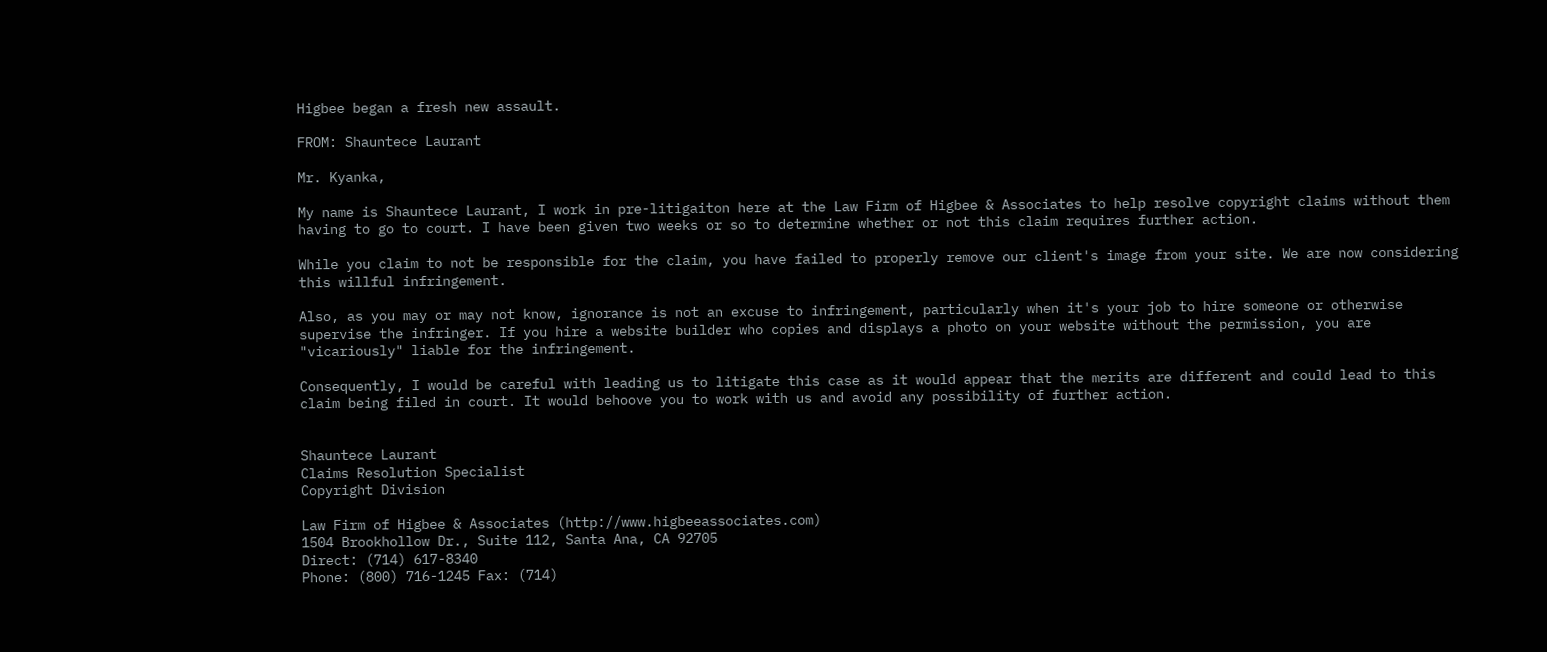Higbee began a fresh new assault.

FROM: Shauntece Laurant

Mr. Kyanka,

My name is Shauntece Laurant, I work in pre-litigaiton here at the Law Firm of Higbee & Associates to help resolve copyright claims without them having to go to court. I have been given two weeks or so to determine whether or not this claim requires further action.

While you claim to not be responsible for the claim, you have failed to properly remove our client's image from your site. We are now considering this willful infringement.

Also, as you may or may not know, ignorance is not an excuse to infringement, particularly when it's your job to hire someone or otherwise supervise the infringer. If you hire a website builder who copies and displays a photo on your website without the permission, you are "vicariously" liable for the infringement.

Consequently, I would be careful with leading us to litigate this case as it would appear that the merits are different and could lead to this claim being filed in court. It would behoove you to work with us and avoid any possibility of further action.


Shauntece Laurant
Claims Resolution Specialist
Copyright Division

Law Firm of Higbee & Associates (http://www.higbeeassociates.com)
1504 Brookhollow Dr., Suite 112, Santa Ana, CA 92705
Direct: (714) 617-8340
Phone: (800) 716-1245 Fax: (714)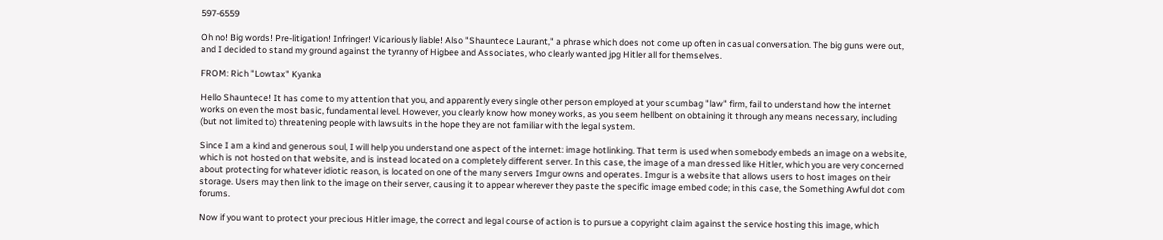597-6559

Oh no! Big words! Pre-litigation! Infringer! Vicariously liable! Also "Shauntece Laurant," a phrase which does not come up often in casual conversation. The big guns were out, and I decided to stand my ground against the tyranny of Higbee and Associates, who clearly wanted jpg Hitler all for themselves.

FROM: Rich "Lowtax" Kyanka

Hello Shauntece! It has come to my attention that you, and apparently every single other person employed at your scumbag "law" firm, fail to understand how the internet works on even the most basic, fundamental level. However, you clearly know how money works, as you seem hellbent on obtaining it through any means necessary, including (but not limited to) threatening people with lawsuits in the hope they are not familiar with the legal system.

Since I am a kind and generous soul, I will help you understand one aspect of the internet: image hotlinking. That term is used when somebody embeds an image on a website, which is not hosted on that website, and is instead located on a completely different server. In this case, the image of a man dressed like Hitler, which you are very concerned about protecting for whatever idiotic reason, is located on one of the many servers Imgur owns and operates. Imgur is a website that allows users to host images on their storage. Users may then link to the image on their server, causing it to appear wherever they paste the specific image embed code; in this case, the Something Awful dot com forums.

Now if you want to protect your precious Hitler image, the correct and legal course of action is to pursue a copyright claim against the service hosting this image, which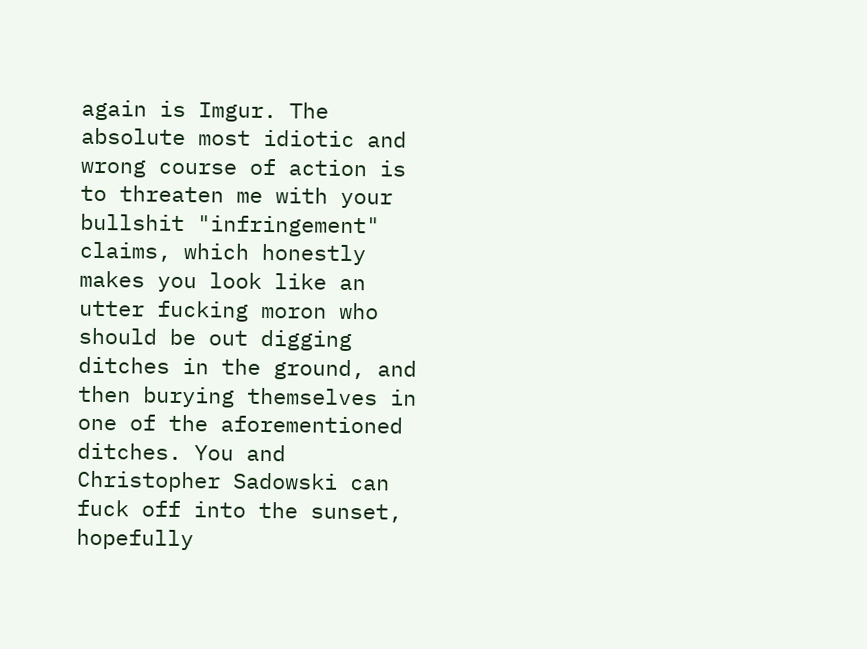again is Imgur. The absolute most idiotic and wrong course of action is to threaten me with your bullshit "infringement" claims, which honestly makes you look like an utter fucking moron who should be out digging ditches in the ground, and then burying themselves in one of the aforementioned ditches. You and Christopher Sadowski can fuck off into the sunset, hopefully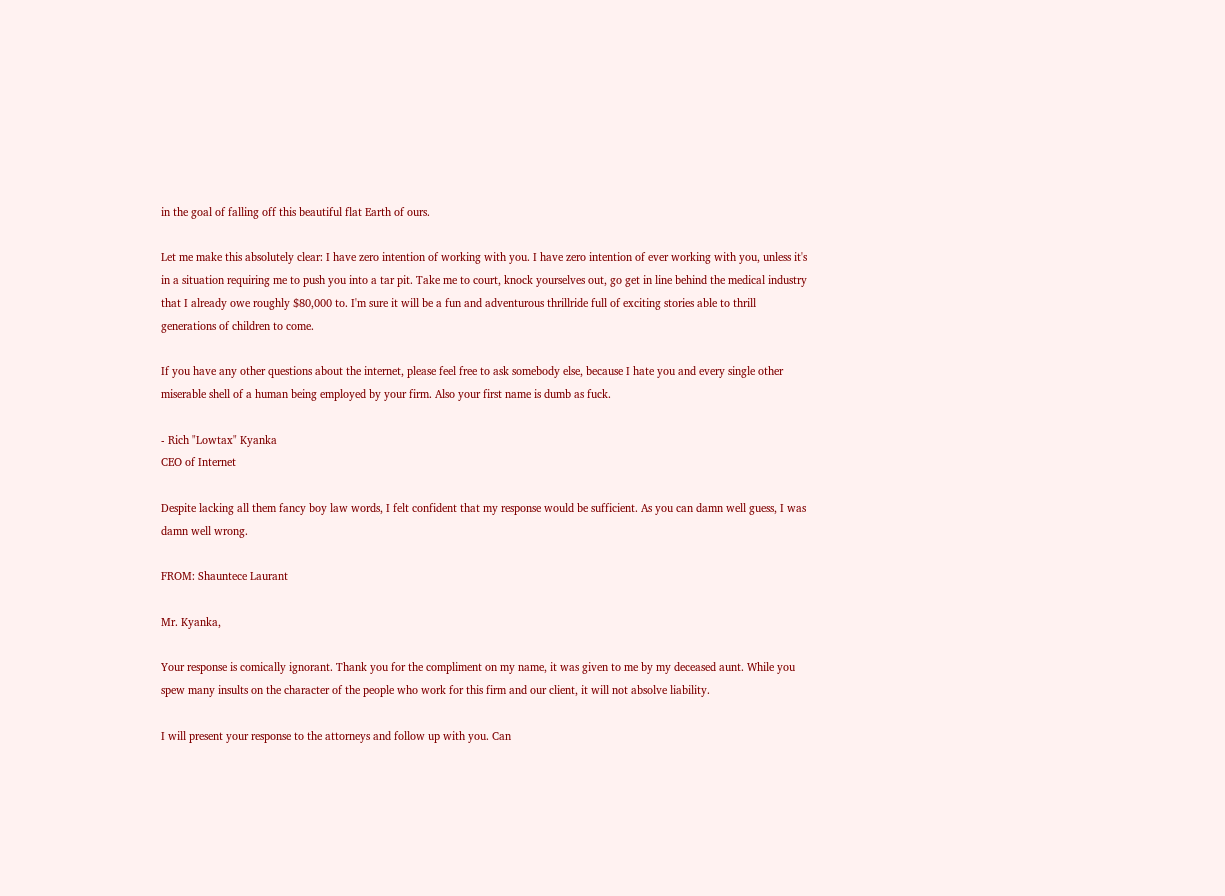in the goal of falling off this beautiful flat Earth of ours.

Let me make this absolutely clear: I have zero intention of working with you. I have zero intention of ever working with you, unless it's in a situation requiring me to push you into a tar pit. Take me to court, knock yourselves out, go get in line behind the medical industry that I already owe roughly $80,000 to. I'm sure it will be a fun and adventurous thrillride full of exciting stories able to thrill generations of children to come.

If you have any other questions about the internet, please feel free to ask somebody else, because I hate you and every single other miserable shell of a human being employed by your firm. Also your first name is dumb as fuck.

- Rich "Lowtax" Kyanka
CEO of Internet

Despite lacking all them fancy boy law words, I felt confident that my response would be sufficient. As you can damn well guess, I was damn well wrong.

FROM: Shauntece Laurant

Mr. Kyanka,

Your response is comically ignorant. Thank you for the compliment on my name, it was given to me by my deceased aunt. While you spew many insults on the character of the people who work for this firm and our client, it will not absolve liability.

I will present your response to the attorneys and follow up with you. Can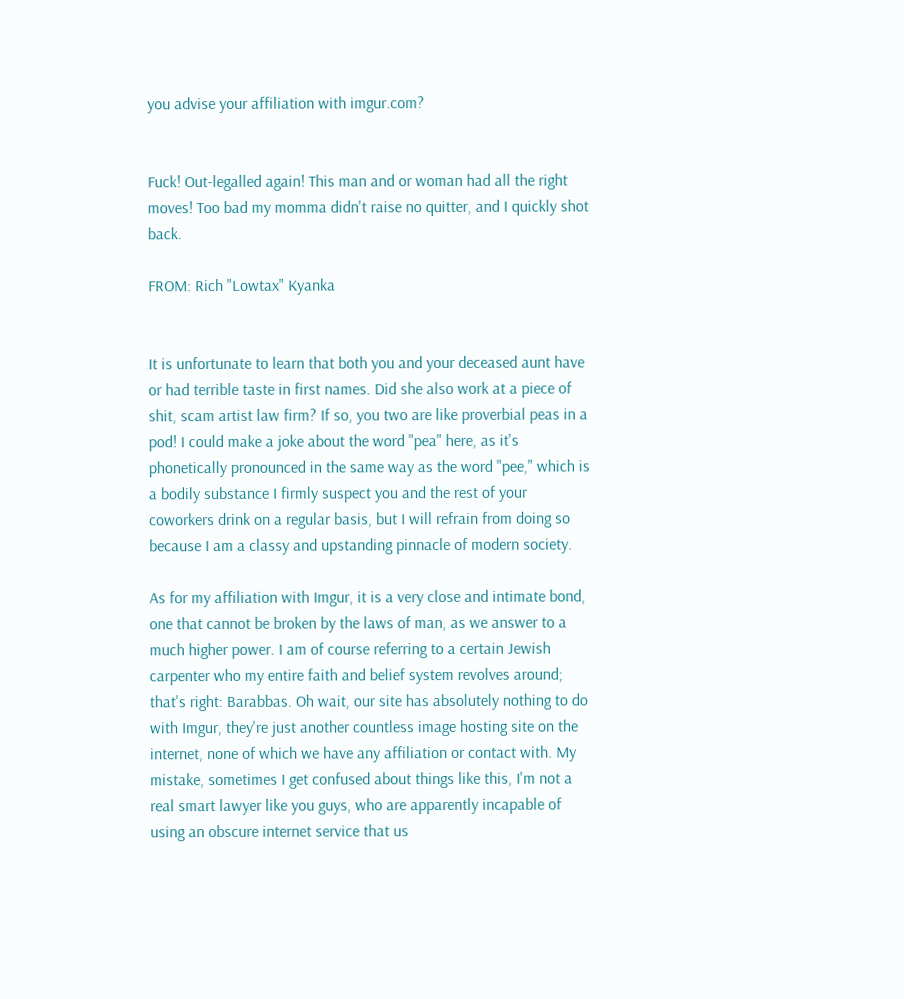you advise your affiliation with imgur.com?


Fuck! Out-legalled again! This man and or woman had all the right moves! Too bad my momma didn't raise no quitter, and I quickly shot back.

FROM: Rich "Lowtax" Kyanka


It is unfortunate to learn that both you and your deceased aunt have or had terrible taste in first names. Did she also work at a piece of shit, scam artist law firm? If so, you two are like proverbial peas in a pod! I could make a joke about the word "pea" here, as it's phonetically pronounced in the same way as the word "pee," which is a bodily substance I firmly suspect you and the rest of your coworkers drink on a regular basis, but I will refrain from doing so because I am a classy and upstanding pinnacle of modern society.

As for my affiliation with Imgur, it is a very close and intimate bond, one that cannot be broken by the laws of man, as we answer to a much higher power. I am of course referring to a certain Jewish carpenter who my entire faith and belief system revolves around; that's right: Barabbas. Oh wait, our site has absolutely nothing to do with Imgur, they're just another countless image hosting site on the internet, none of which we have any affiliation or contact with. My mistake, sometimes I get confused about things like this, I'm not a real smart lawyer like you guys, who are apparently incapable of using an obscure internet service that us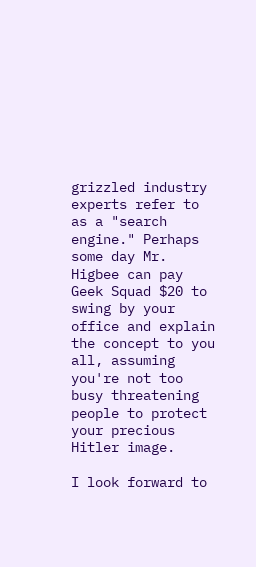grizzled industry experts refer to as a "search engine." Perhaps some day Mr. Higbee can pay Geek Squad $20 to swing by your office and explain the concept to you all, assuming you're not too busy threatening people to protect your precious Hitler image.

I look forward to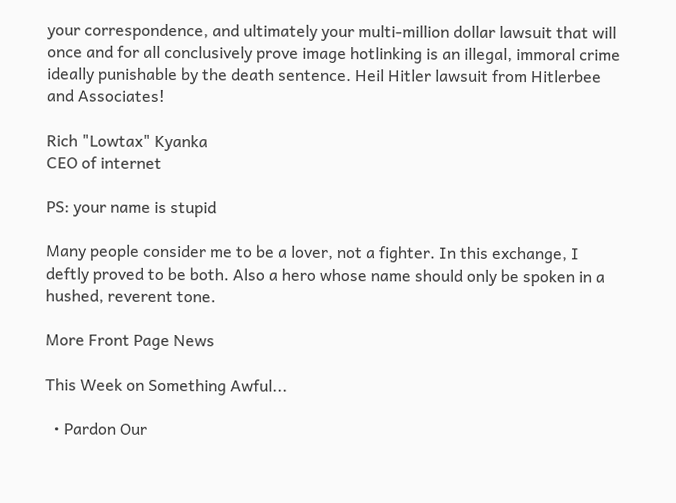your correspondence, and ultimately your multi-million dollar lawsuit that will once and for all conclusively prove image hotlinking is an illegal, immoral crime ideally punishable by the death sentence. Heil Hitler lawsuit from Hitlerbee and Associates!

Rich "Lowtax" Kyanka
CEO of internet

PS: your name is stupid

Many people consider me to be a lover, not a fighter. In this exchange, I deftly proved to be both. Also a hero whose name should only be spoken in a hushed, reverent tone.

More Front Page News

This Week on Something Awful...

  • Pardon Our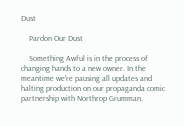Dust

    Pardon Our Dust

    Something Awful is in the process of changing hands to a new owner. In the meantime we're pausing all updates and halting production on our propaganda comic partnership with Northrop Grumman.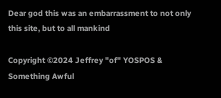Dear god this was an embarrassment to not only this site, but to all mankind

Copyright ©2024 Jeffrey "of" YOSPOS & Something Awful